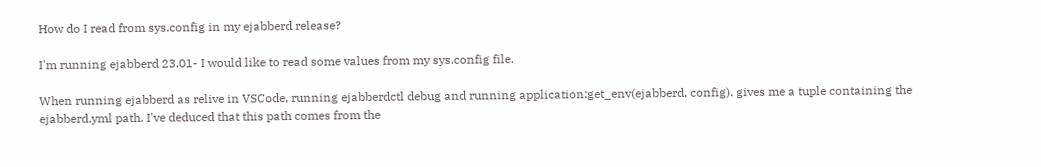How do I read from sys.config in my ejabberd release?

I'm running ejabberd 23.01- I would like to read some values from my sys.config file.

When running ejabberd as relive in VSCode, running ejabberdctl debug and running application:get_env(ejabberd, config). gives me a tuple containing the ejabberd.yml path. I've deduced that this path comes from the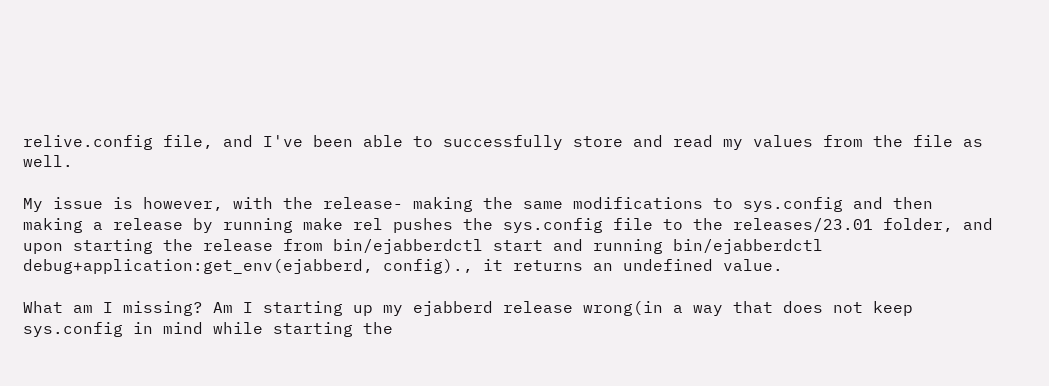relive.config file, and I've been able to successfully store and read my values from the file as well.

My issue is however, with the release- making the same modifications to sys.config and then making a release by running make rel pushes the sys.config file to the releases/23.01 folder, and upon starting the release from bin/ejabberdctl start and running bin/ejabberdctl debug+application:get_env(ejabberd, config)., it returns an undefined value.

What am I missing? Am I starting up my ejabberd release wrong(in a way that does not keep sys.config in mind while starting the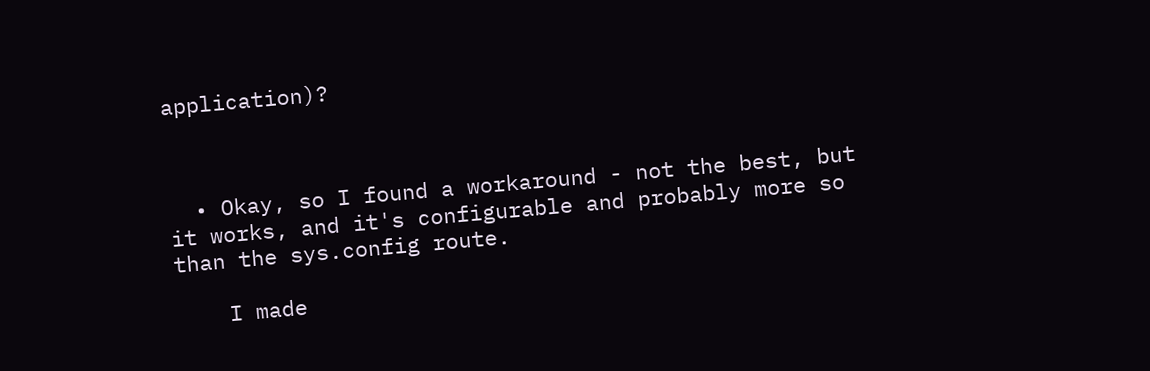application)?



  • Okay, so I found a workaround - not the best, but it works, and it's configurable and probably more so than the sys.config route.

    I made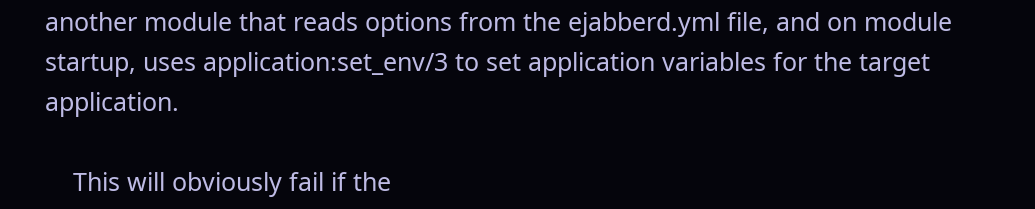another module that reads options from the ejabberd.yml file, and on module startup, uses application:set_env/3 to set application variables for the target application.

    This will obviously fail if the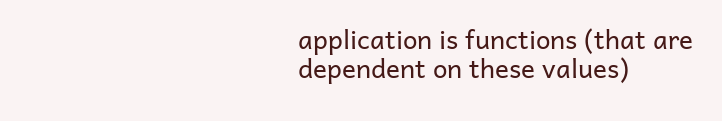application is functions (that are dependent on these values)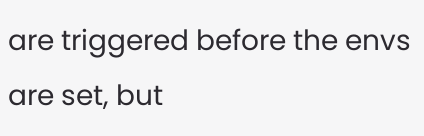are triggered before the envs are set, but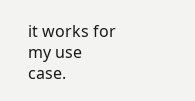it works for my use case.